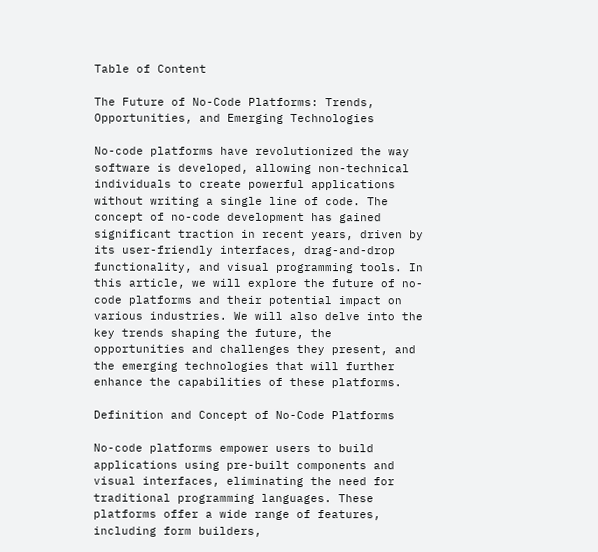Table of Content

The Future of No-Code Platforms: Trends, Opportunities, and Emerging Technologies

No-code platforms have revolutionized the way software is developed, allowing non-technical individuals to create powerful applications without writing a single line of code. The concept of no-code development has gained significant traction in recent years, driven by its user-friendly interfaces, drag-and-drop functionality, and visual programming tools. In this article, we will explore the future of no-code platforms and their potential impact on various industries. We will also delve into the key trends shaping the future, the opportunities and challenges they present, and the emerging technologies that will further enhance the capabilities of these platforms.

Definition and Concept of No-Code Platforms

No-code platforms empower users to build applications using pre-built components and visual interfaces, eliminating the need for traditional programming languages. These platforms offer a wide range of features, including form builders,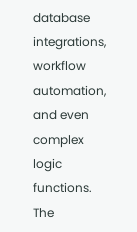database integrations, workflow automation, and even complex logic functions. The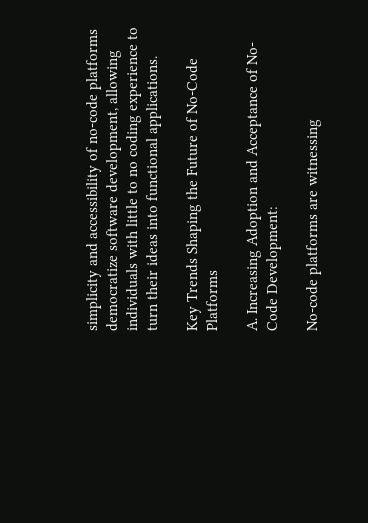simplicity and accessibility of no-code platforms democratize software development, allowing individuals with little to no coding experience to turn their ideas into functional applications.

Key Trends Shaping the Future of No-Code Platforms

A. Increasing Adoption and Acceptance of No-Code Development:

No-code platforms are witnessing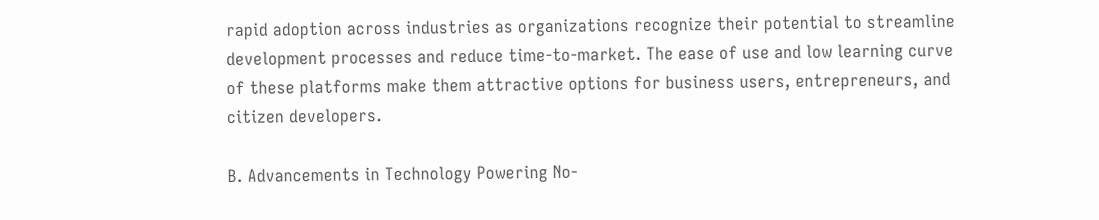rapid adoption across industries as organizations recognize their potential to streamline development processes and reduce time-to-market. The ease of use and low learning curve of these platforms make them attractive options for business users, entrepreneurs, and citizen developers.

B. Advancements in Technology Powering No-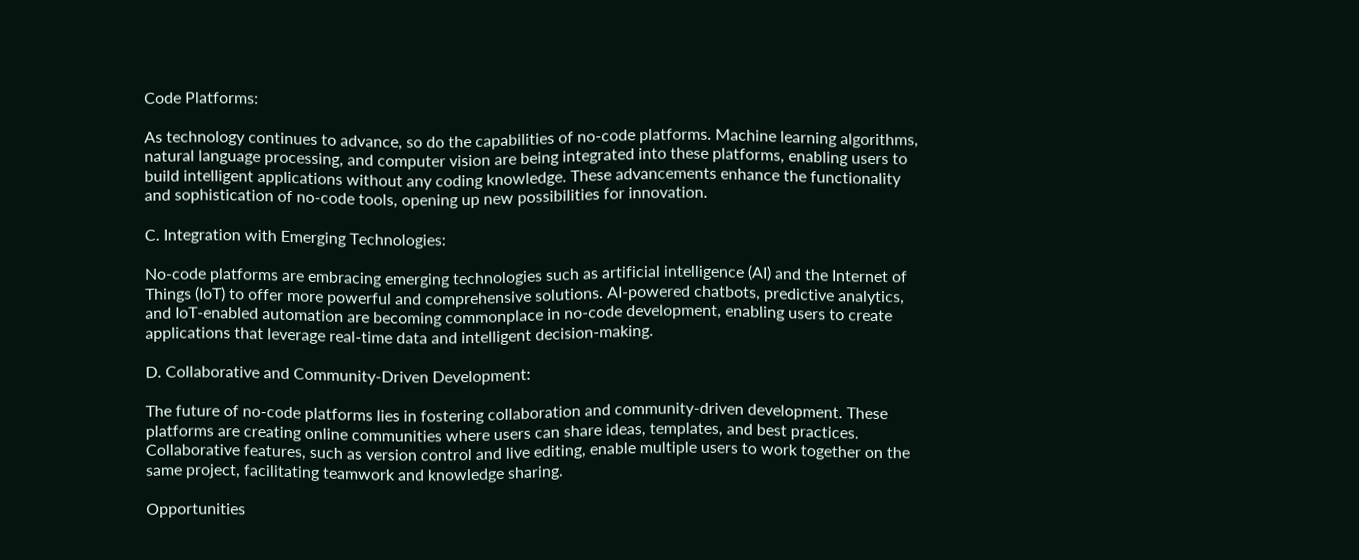Code Platforms:

As technology continues to advance, so do the capabilities of no-code platforms. Machine learning algorithms, natural language processing, and computer vision are being integrated into these platforms, enabling users to build intelligent applications without any coding knowledge. These advancements enhance the functionality and sophistication of no-code tools, opening up new possibilities for innovation.

C. Integration with Emerging Technologies:

No-code platforms are embracing emerging technologies such as artificial intelligence (AI) and the Internet of Things (IoT) to offer more powerful and comprehensive solutions. AI-powered chatbots, predictive analytics, and IoT-enabled automation are becoming commonplace in no-code development, enabling users to create applications that leverage real-time data and intelligent decision-making.

D. Collaborative and Community-Driven Development:

The future of no-code platforms lies in fostering collaboration and community-driven development. These platforms are creating online communities where users can share ideas, templates, and best practices. Collaborative features, such as version control and live editing, enable multiple users to work together on the same project, facilitating teamwork and knowledge sharing.

Opportunities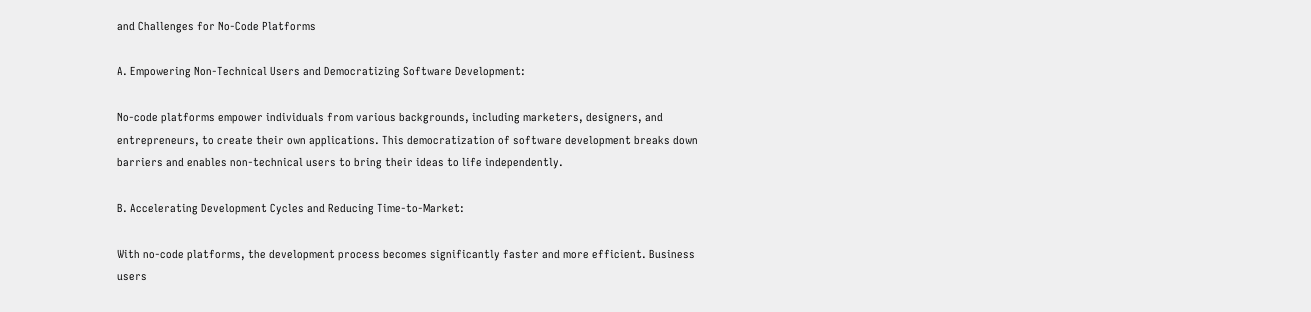and Challenges for No-Code Platforms

A. Empowering Non-Technical Users and Democratizing Software Development:

No-code platforms empower individuals from various backgrounds, including marketers, designers, and entrepreneurs, to create their own applications. This democratization of software development breaks down barriers and enables non-technical users to bring their ideas to life independently.

B. Accelerating Development Cycles and Reducing Time-to-Market:

With no-code platforms, the development process becomes significantly faster and more efficient. Business users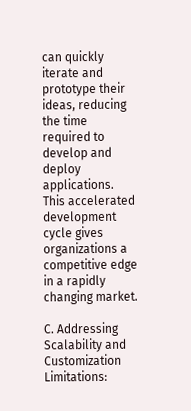can quickly iterate and prototype their ideas, reducing the time required to develop and deploy applications. This accelerated development cycle gives organizations a competitive edge in a rapidly changing market.

C. Addressing Scalability and Customization Limitations: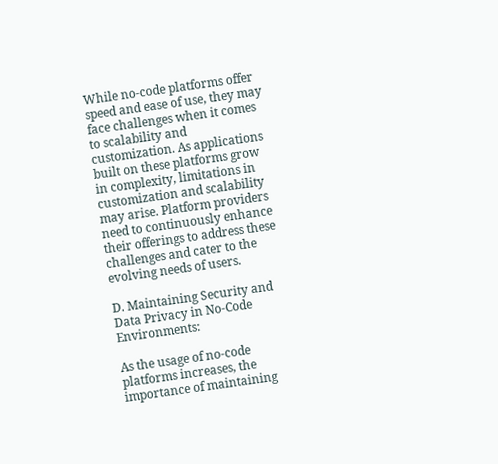While no-code platforms offer speed and ease of use, they may face challenges when it comes to scalability and customization. As applications built on these platforms grow in complexity, limitations in customization and scalability may arise. Platform providers need to continuously enhance their offerings to address these challenges and cater to the evolving needs of users.

D. Maintaining Security and Data Privacy in No-Code Environments:

As the usage of no-code platforms increases, the importance of maintaining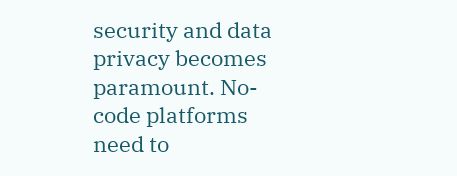security and data privacy becomes paramount. No-code platforms need to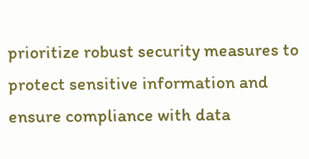prioritize robust security measures to protect sensitive information and ensure compliance with data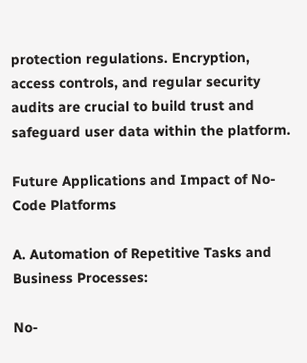protection regulations. Encryption, access controls, and regular security audits are crucial to build trust and safeguard user data within the platform.

Future Applications and Impact of No-Code Platforms

A. Automation of Repetitive Tasks and Business Processes:

No-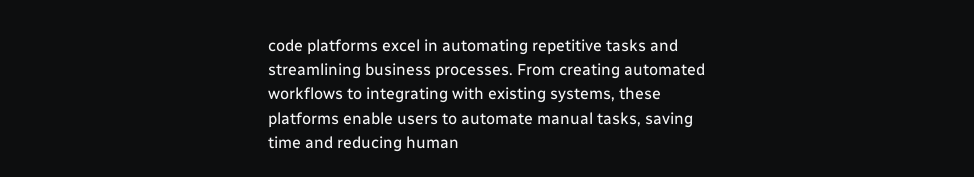code platforms excel in automating repetitive tasks and streamlining business processes. From creating automated workflows to integrating with existing systems, these platforms enable users to automate manual tasks, saving time and reducing human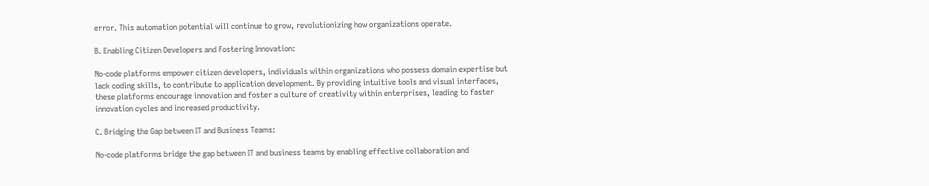error. This automation potential will continue to grow, revolutionizing how organizations operate.

B. Enabling Citizen Developers and Fostering Innovation:

No-code platforms empower citizen developers, individuals within organizations who possess domain expertise but lack coding skills, to contribute to application development. By providing intuitive tools and visual interfaces, these platforms encourage innovation and foster a culture of creativity within enterprises, leading to faster innovation cycles and increased productivity.

C. Bridging the Gap between IT and Business Teams:

No-code platforms bridge the gap between IT and business teams by enabling effective collaboration and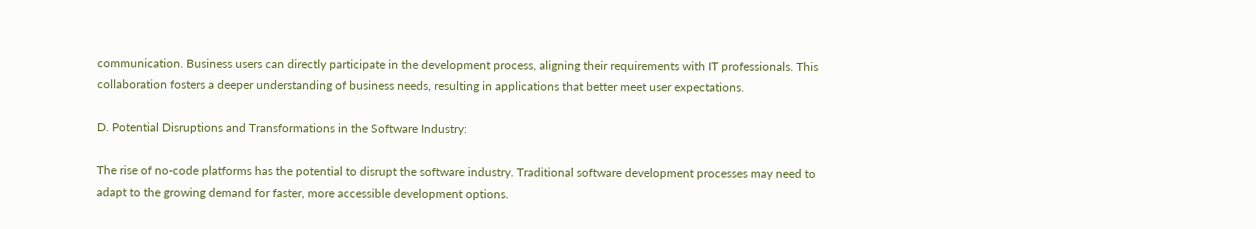communication. Business users can directly participate in the development process, aligning their requirements with IT professionals. This collaboration fosters a deeper understanding of business needs, resulting in applications that better meet user expectations.

D. Potential Disruptions and Transformations in the Software Industry:

The rise of no-code platforms has the potential to disrupt the software industry. Traditional software development processes may need to adapt to the growing demand for faster, more accessible development options.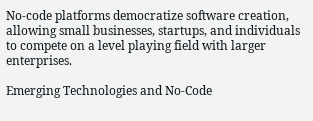No-code platforms democratize software creation, allowing small businesses, startups, and individuals to compete on a level playing field with larger enterprises.

Emerging Technologies and No-Code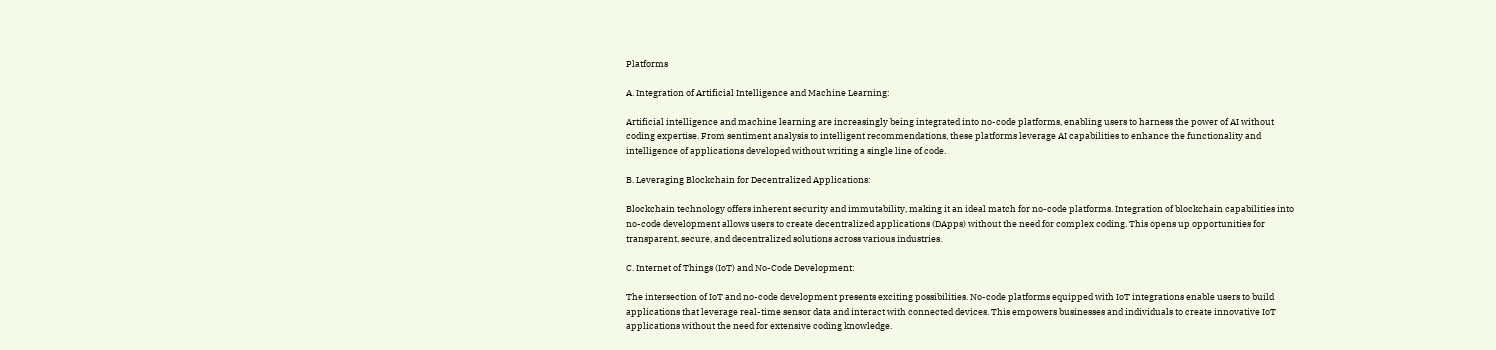Platforms

A. Integration of Artificial Intelligence and Machine Learning:

Artificial intelligence and machine learning are increasingly being integrated into no-code platforms, enabling users to harness the power of AI without coding expertise. From sentiment analysis to intelligent recommendations, these platforms leverage AI capabilities to enhance the functionality and intelligence of applications developed without writing a single line of code.

B. Leveraging Blockchain for Decentralized Applications:

Blockchain technology offers inherent security and immutability, making it an ideal match for no-code platforms. Integration of blockchain capabilities into no-code development allows users to create decentralized applications (DApps) without the need for complex coding. This opens up opportunities for transparent, secure, and decentralized solutions across various industries.

C. Internet of Things (IoT) and No-Code Development:

The intersection of IoT and no-code development presents exciting possibilities. No-code platforms equipped with IoT integrations enable users to build applications that leverage real-time sensor data and interact with connected devices. This empowers businesses and individuals to create innovative IoT applications without the need for extensive coding knowledge.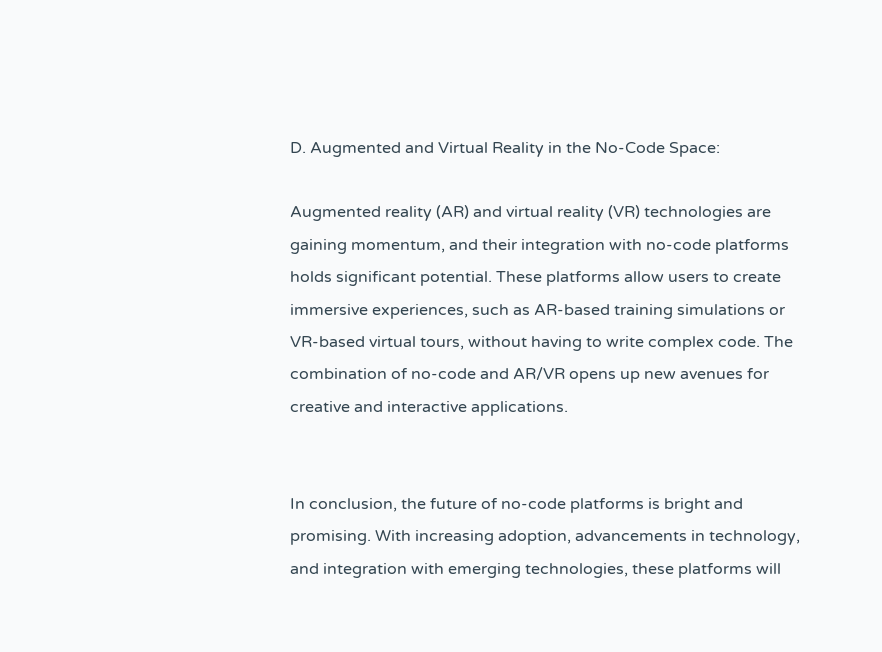D. Augmented and Virtual Reality in the No-Code Space:

Augmented reality (AR) and virtual reality (VR) technologies are gaining momentum, and their integration with no-code platforms holds significant potential. These platforms allow users to create immersive experiences, such as AR-based training simulations or VR-based virtual tours, without having to write complex code. The combination of no-code and AR/VR opens up new avenues for creative and interactive applications.


In conclusion, the future of no-code platforms is bright and promising. With increasing adoption, advancements in technology, and integration with emerging technologies, these platforms will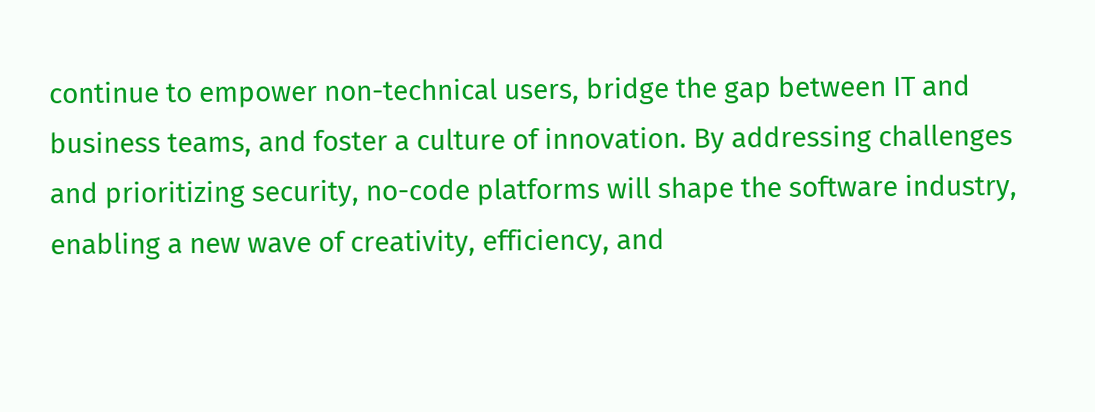continue to empower non-technical users, bridge the gap between IT and business teams, and foster a culture of innovation. By addressing challenges and prioritizing security, no-code platforms will shape the software industry, enabling a new wave of creativity, efficiency, and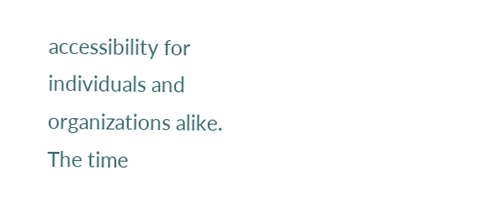accessibility for individuals and organizations alike. The time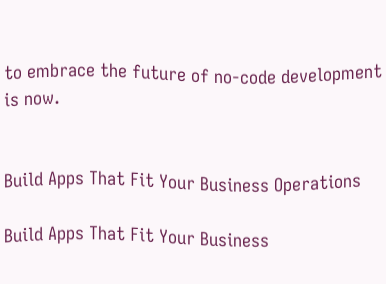to embrace the future of no-code development is now.


Build Apps That Fit Your Business Operations

Build Apps That Fit Your Business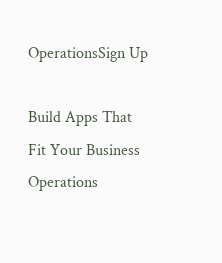OperationsSign Up

Build Apps That Fit Your Business Operations